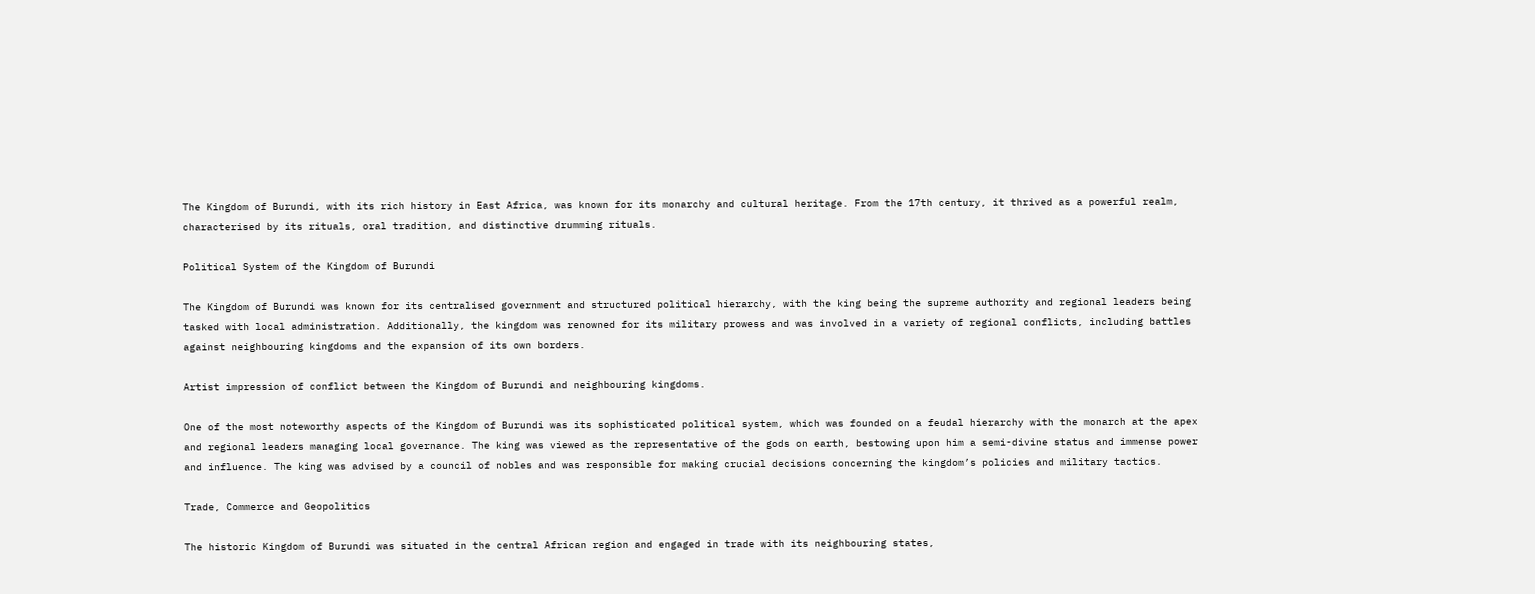The Kingdom of Burundi, with its rich history in East Africa, was known for its monarchy and cultural heritage. From the 17th century, it thrived as a powerful realm, characterised by its rituals, oral tradition, and distinctive drumming rituals.

Political System of the Kingdom of Burundi

The Kingdom of Burundi was known for its centralised government and structured political hierarchy, with the king being the supreme authority and regional leaders being tasked with local administration. Additionally, the kingdom was renowned for its military prowess and was involved in a variety of regional conflicts, including battles against neighbouring kingdoms and the expansion of its own borders.

Artist impression of conflict between the Kingdom of Burundi and neighbouring kingdoms.

One of the most noteworthy aspects of the Kingdom of Burundi was its sophisticated political system, which was founded on a feudal hierarchy with the monarch at the apex and regional leaders managing local governance. The king was viewed as the representative of the gods on earth, bestowing upon him a semi-divine status and immense power and influence. The king was advised by a council of nobles and was responsible for making crucial decisions concerning the kingdom’s policies and military tactics.

Trade, Commerce and Geopolitics

The historic Kingdom of Burundi was situated in the central African region and engaged in trade with its neighbouring states,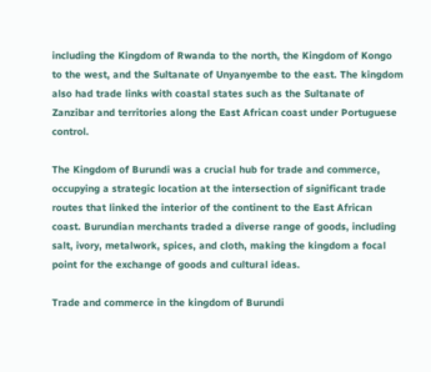including the Kingdom of Rwanda to the north, the Kingdom of Kongo to the west, and the Sultanate of Unyanyembe to the east. The kingdom also had trade links with coastal states such as the Sultanate of Zanzibar and territories along the East African coast under Portuguese control.

The Kingdom of Burundi was a crucial hub for trade and commerce, occupying a strategic location at the intersection of significant trade routes that linked the interior of the continent to the East African coast. Burundian merchants traded a diverse range of goods, including salt, ivory, metalwork, spices, and cloth, making the kingdom a focal point for the exchange of goods and cultural ideas.

Trade and commerce in the kingdom of Burundi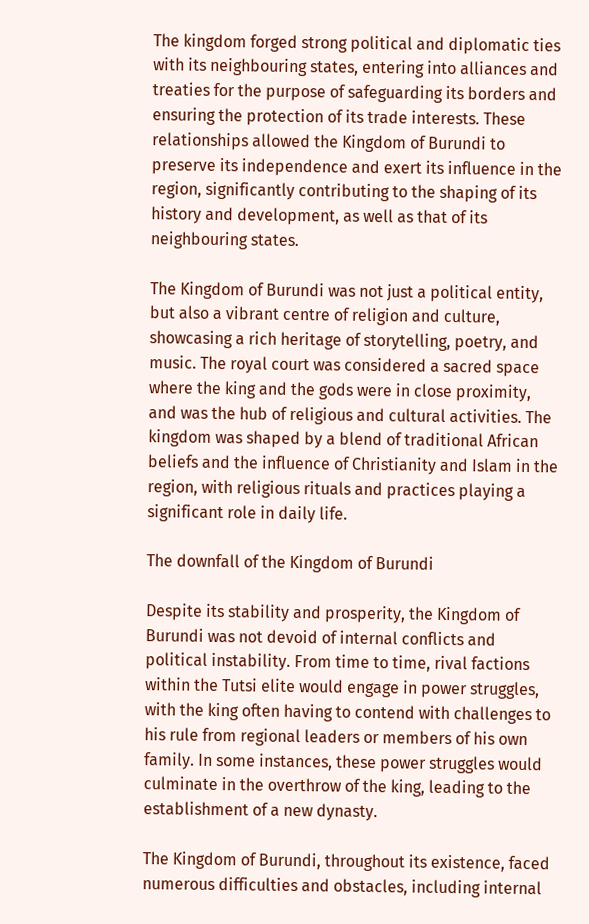The kingdom forged strong political and diplomatic ties with its neighbouring states, entering into alliances and treaties for the purpose of safeguarding its borders and ensuring the protection of its trade interests. These relationships allowed the Kingdom of Burundi to preserve its independence and exert its influence in the region, significantly contributing to the shaping of its history and development, as well as that of its neighbouring states.

The Kingdom of Burundi was not just a political entity, but also a vibrant centre of religion and culture, showcasing a rich heritage of storytelling, poetry, and music. The royal court was considered a sacred space where the king and the gods were in close proximity, and was the hub of religious and cultural activities. The kingdom was shaped by a blend of traditional African beliefs and the influence of Christianity and Islam in the region, with religious rituals and practices playing a significant role in daily life.

The downfall of the Kingdom of Burundi

Despite its stability and prosperity, the Kingdom of Burundi was not devoid of internal conflicts and political instability. From time to time, rival factions within the Tutsi elite would engage in power struggles, with the king often having to contend with challenges to his rule from regional leaders or members of his own family. In some instances, these power struggles would culminate in the overthrow of the king, leading to the establishment of a new dynasty.

The Kingdom of Burundi, throughout its existence, faced numerous difficulties and obstacles, including internal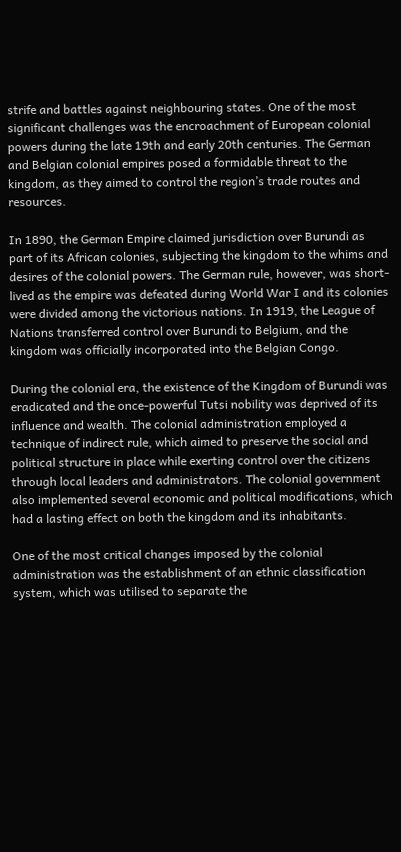strife and battles against neighbouring states. One of the most significant challenges was the encroachment of European colonial powers during the late 19th and early 20th centuries. The German and Belgian colonial empires posed a formidable threat to the kingdom, as they aimed to control the region’s trade routes and resources.

In 1890, the German Empire claimed jurisdiction over Burundi as part of its African colonies, subjecting the kingdom to the whims and desires of the colonial powers. The German rule, however, was short-lived as the empire was defeated during World War I and its colonies were divided among the victorious nations. In 1919, the League of Nations transferred control over Burundi to Belgium, and the kingdom was officially incorporated into the Belgian Congo.

During the colonial era, the existence of the Kingdom of Burundi was eradicated and the once-powerful Tutsi nobility was deprived of its influence and wealth. The colonial administration employed a technique of indirect rule, which aimed to preserve the social and political structure in place while exerting control over the citizens through local leaders and administrators. The colonial government also implemented several economic and political modifications, which had a lasting effect on both the kingdom and its inhabitants.

One of the most critical changes imposed by the colonial administration was the establishment of an ethnic classification system, which was utilised to separate the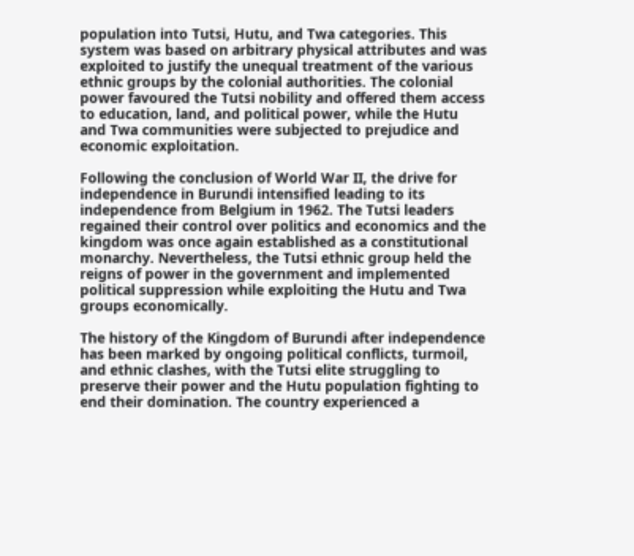population into Tutsi, Hutu, and Twa categories. This system was based on arbitrary physical attributes and was exploited to justify the unequal treatment of the various ethnic groups by the colonial authorities. The colonial power favoured the Tutsi nobility and offered them access to education, land, and political power, while the Hutu and Twa communities were subjected to prejudice and economic exploitation.

Following the conclusion of World War II, the drive for independence in Burundi intensified leading to its independence from Belgium in 1962. The Tutsi leaders regained their control over politics and economics and the kingdom was once again established as a constitutional monarchy. Nevertheless, the Tutsi ethnic group held the reigns of power in the government and implemented political suppression while exploiting the Hutu and Twa groups economically.

The history of the Kingdom of Burundi after independence has been marked by ongoing political conflicts, turmoil, and ethnic clashes, with the Tutsi elite struggling to preserve their power and the Hutu population fighting to end their domination. The country experienced a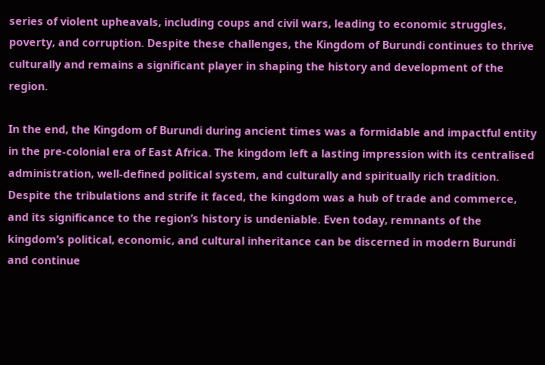series of violent upheavals, including coups and civil wars, leading to economic struggles, poverty, and corruption. Despite these challenges, the Kingdom of Burundi continues to thrive culturally and remains a significant player in shaping the history and development of the region.

In the end, the Kingdom of Burundi during ancient times was a formidable and impactful entity in the pre-colonial era of East Africa. The kingdom left a lasting impression with its centralised administration, well-defined political system, and culturally and spiritually rich tradition. Despite the tribulations and strife it faced, the kingdom was a hub of trade and commerce, and its significance to the region’s history is undeniable. Even today, remnants of the kingdom’s political, economic, and cultural inheritance can be discerned in modern Burundi and continue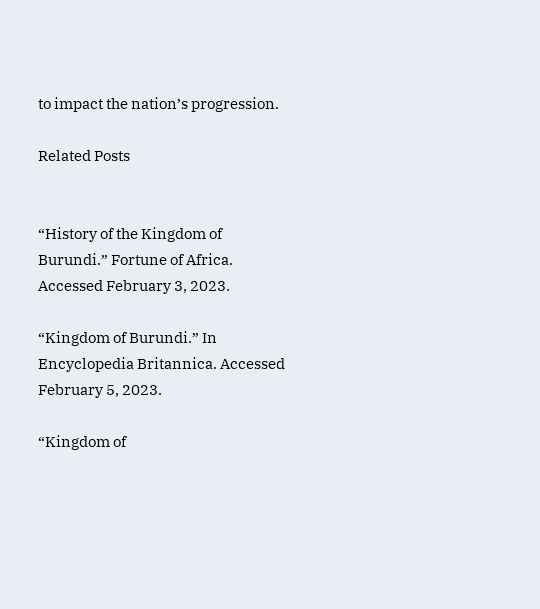to impact the nation’s progression.

Related Posts


“History of the Kingdom of Burundi.” Fortune of Africa. Accessed February 3, 2023.

“Kingdom of Burundi.” In Encyclopedia Britannica. Accessed February 5, 2023.

“Kingdom of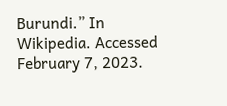Burundi.” In Wikipedia. Accessed February 7, 2023.